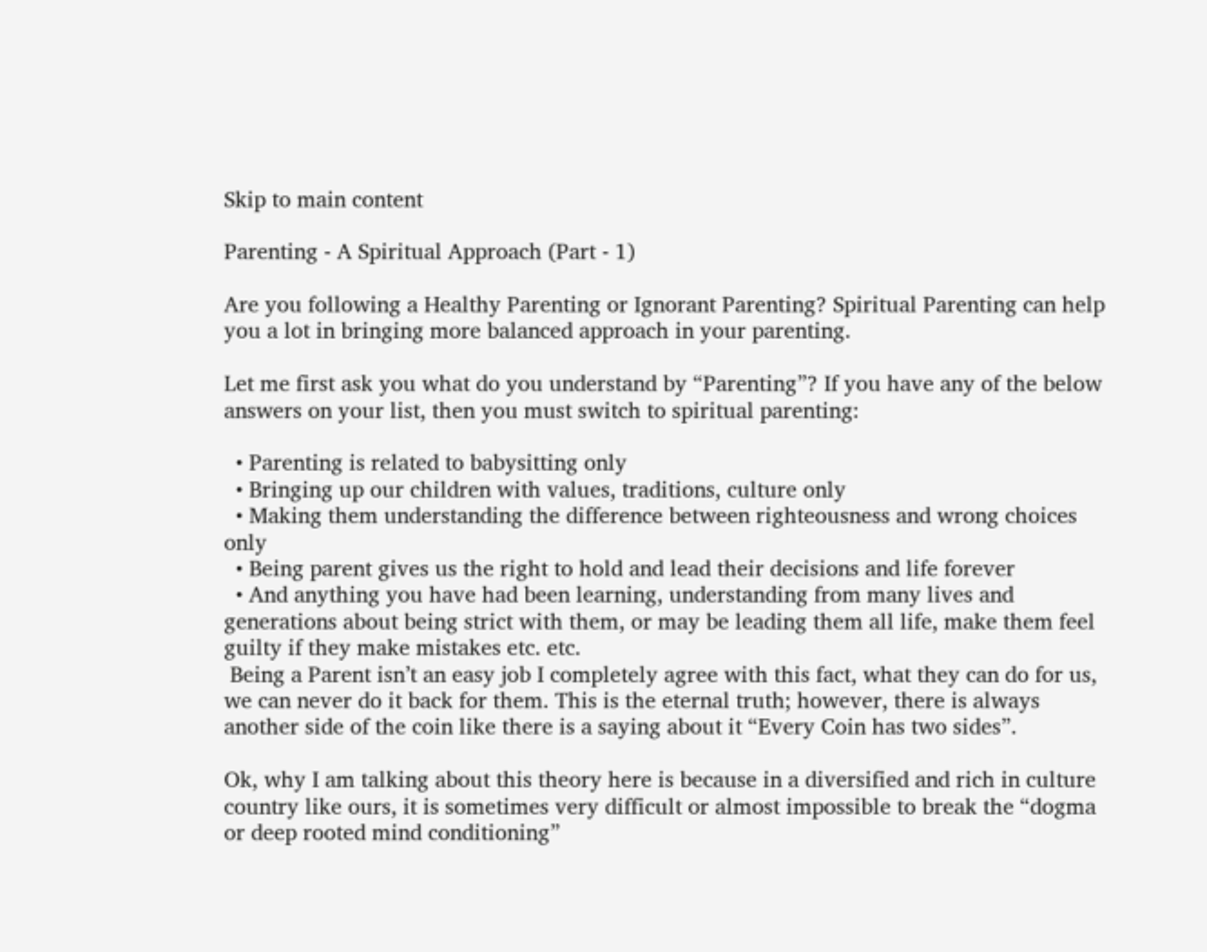Skip to main content

Parenting - A Spiritual Approach (Part - 1)

Are you following a Healthy Parenting or Ignorant Parenting? Spiritual Parenting can help you a lot in bringing more balanced approach in your parenting.

Let me first ask you what do you understand by “Parenting”? If you have any of the below answers on your list, then you must switch to spiritual parenting:

  • Parenting is related to babysitting only
  • Bringing up our children with values, traditions, culture only
  • Making them understanding the difference between righteousness and wrong choices only
  • Being parent gives us the right to hold and lead their decisions and life forever
  • And anything you have had been learning, understanding from many lives and generations about being strict with them, or may be leading them all life, make them feel guilty if they make mistakes etc. etc.
 Being a Parent isn’t an easy job I completely agree with this fact, what they can do for us, we can never do it back for them. This is the eternal truth; however, there is always another side of the coin like there is a saying about it “Every Coin has two sides”.

Ok, why I am talking about this theory here is because in a diversified and rich in culture country like ours, it is sometimes very difficult or almost impossible to break the “dogma or deep rooted mind conditioning”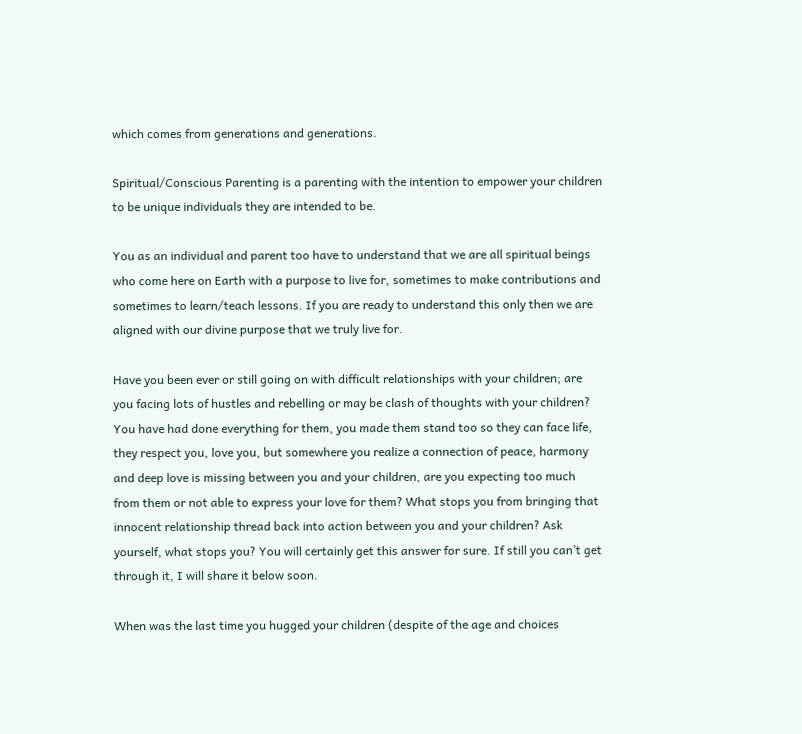which comes from generations and generations.

Spiritual/Conscious Parenting is a parenting with the intention to empower your children to be unique individuals they are intended to be.

You as an individual and parent too have to understand that we are all spiritual beings who come here on Earth with a purpose to live for, sometimes to make contributions and sometimes to learn/teach lessons. If you are ready to understand this only then we are aligned with our divine purpose that we truly live for.

Have you been ever or still going on with difficult relationships with your children; are you facing lots of hustles and rebelling or may be clash of thoughts with your children? You have had done everything for them, you made them stand too so they can face life, they respect you, love you, but somewhere you realize a connection of peace, harmony and deep love is missing between you and your children, are you expecting too much from them or not able to express your love for them? What stops you from bringing that innocent relationship thread back into action between you and your children? Ask yourself, what stops you? You will certainly get this answer for sure. If still you can’t get through it, I will share it below soon.

When was the last time you hugged your children (despite of the age and choices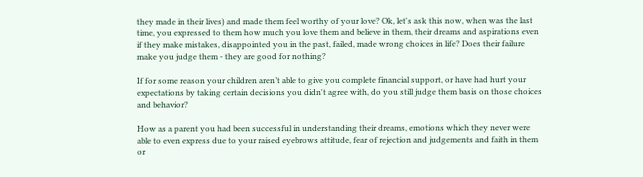they made in their lives) and made them feel worthy of your love? Ok, let's ask this now, when was the last time, you expressed to them how much you love them and believe in them, their dreams and aspirations even if they make mistakes, disappointed you in the past, failed, made wrong choices in life? Does their failure make you judge them - they are good for nothing?

If for some reason your children aren’t able to give you complete financial support, or have had hurt your expectations by taking certain decisions you didn't agree with, do you still judge them basis on those choices and behavior?

How as a parent you had been successful in understanding their dreams, emotions which they never were able to even express due to your raised eyebrows attitude, fear of rejection and judgements and faith in them or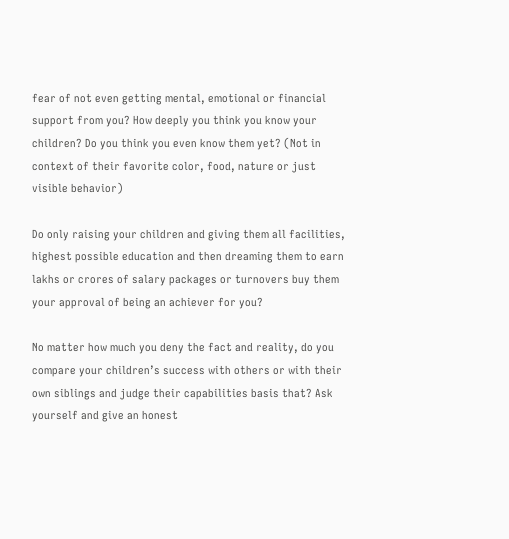fear of not even getting mental, emotional or financial support from you? How deeply you think you know your children? Do you think you even know them yet? (Not in context of their favorite color, food, nature or just visible behavior)

Do only raising your children and giving them all facilities, highest possible education and then dreaming them to earn lakhs or crores of salary packages or turnovers buy them your approval of being an achiever for you?

No matter how much you deny the fact and reality, do you compare your children’s success with others or with their own siblings and judge their capabilities basis that? Ask yourself and give an honest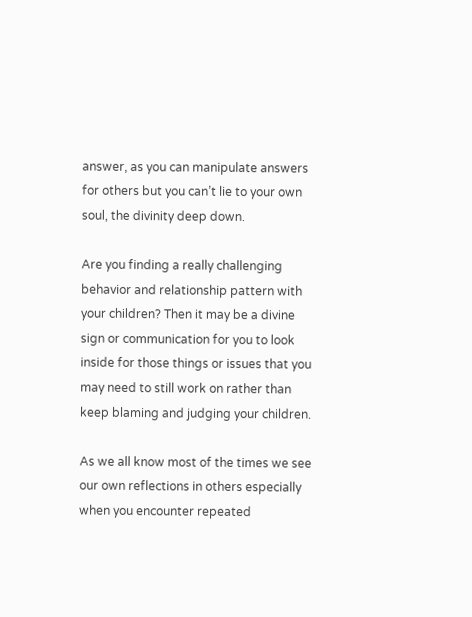answer, as you can manipulate answers for others but you can’t lie to your own soul, the divinity deep down.

Are you finding a really challenging behavior and relationship pattern with your children? Then it may be a divine sign or communication for you to look inside for those things or issues that you may need to still work on rather than keep blaming and judging your children.

As we all know most of the times we see our own reflections in others especially when you encounter repeated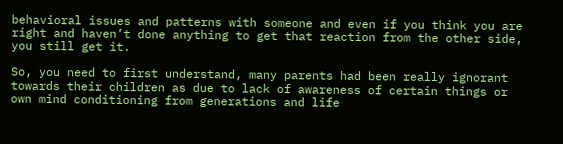behavioral issues and patterns with someone and even if you think you are right and haven’t done anything to get that reaction from the other side, you still get it.

So, you need to first understand, many parents had been really ignorant towards their children as due to lack of awareness of certain things or own mind conditioning from generations and life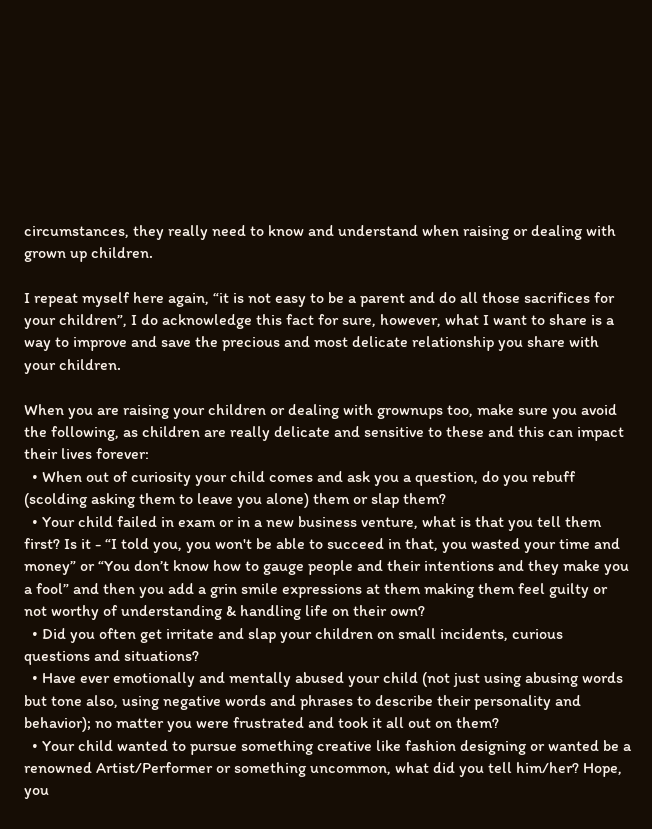circumstances, they really need to know and understand when raising or dealing with grown up children.

I repeat myself here again, “it is not easy to be a parent and do all those sacrifices for your children”, I do acknowledge this fact for sure, however, what I want to share is a way to improve and save the precious and most delicate relationship you share with your children.

When you are raising your children or dealing with grownups too, make sure you avoid the following, as children are really delicate and sensitive to these and this can impact their lives forever:
  • When out of curiosity your child comes and ask you a question, do you rebuff (scolding asking them to leave you alone) them or slap them?
  • Your child failed in exam or in a new business venture, what is that you tell them first? Is it - “I told you, you won't be able to succeed in that, you wasted your time and money” or “You don’t know how to gauge people and their intentions and they make you a fool” and then you add a grin smile expressions at them making them feel guilty or not worthy of understanding & handling life on their own?
  • Did you often get irritate and slap your children on small incidents, curious questions and situations?
  • Have ever emotionally and mentally abused your child (not just using abusing words but tone also, using negative words and phrases to describe their personality and behavior); no matter you were frustrated and took it all out on them?
  • Your child wanted to pursue something creative like fashion designing or wanted be a renowned Artist/Performer or something uncommon, what did you tell him/her? Hope, you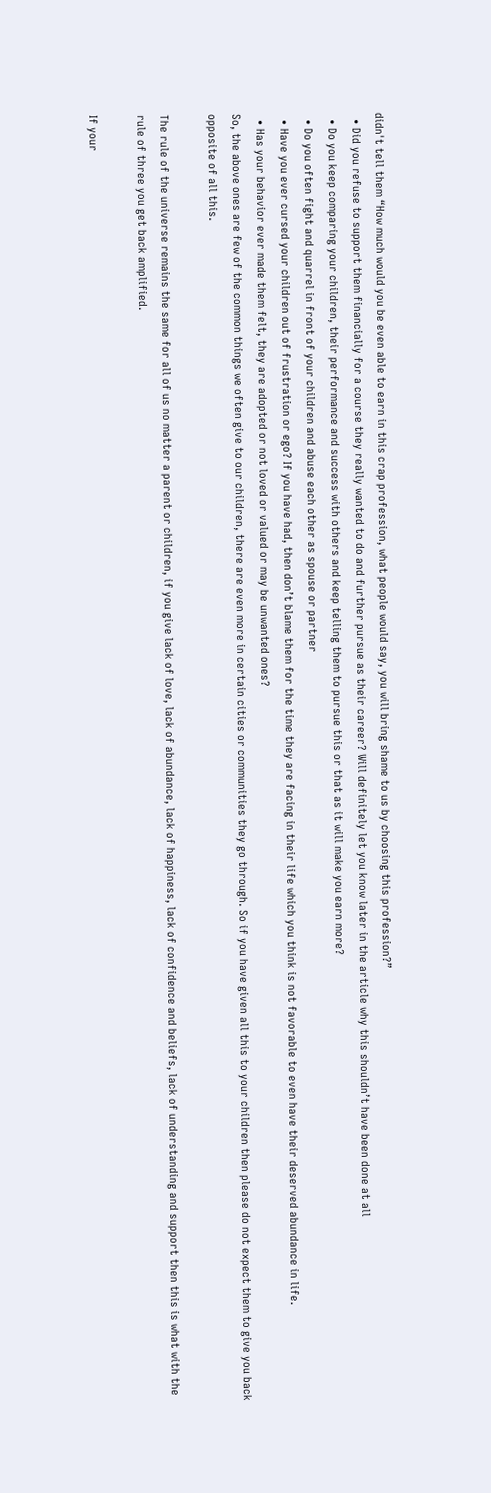didn't tell them “How much would you be even able to earn in this crap profession, what people would say, you will bring shame to us by choosing this profession?”
  • Did you refuse to support them financially for a course they really wanted to do and further pursue as their career? Will definitely let you know later in the article why this shouldn’t have been done at all
  • Do you keep comparing your children, their performance and success with others and keep telling them to pursue this or that as it will make you earn more?
  • Do you often fight and quarrel in front of your children and abuse each other as spouse or partner
  • Have you ever cursed your children out of frustration or ego? If you have had, then don’t blame them for the time they are facing in their life which you think is not favorable to even have their deserved abundance in life.
  • Has your behavior ever made them felt, they are adopted or not loved or valued or may be unwanted ones?
So, the above ones are few of the common things we often give to our children, there are even more in certain cities or communities they go through. So if you have given all this to your children then please do not expect them to give you back opposite of all this.

The rule of the universe remains the same for all of us no matter a parent or children, if you give lack of love, lack of abundance, lack of happiness, lack of confidence and beliefs, lack of understanding and support then this is what with the rule of three you get back amplified.

If your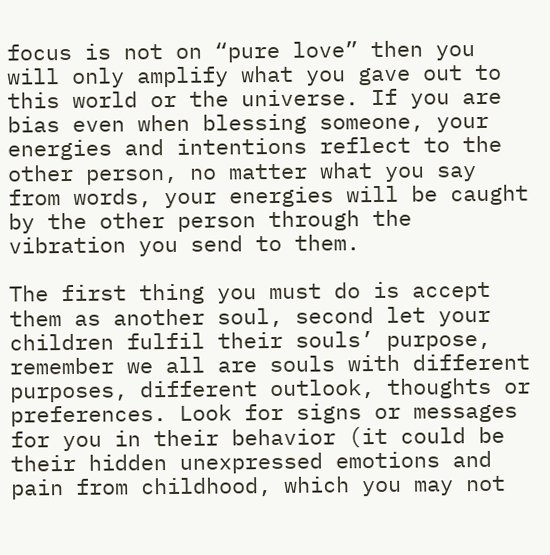focus is not on “pure love” then you will only amplify what you gave out to this world or the universe. If you are bias even when blessing someone, your energies and intentions reflect to the other person, no matter what you say from words, your energies will be caught by the other person through the vibration you send to them.

The first thing you must do is accept them as another soul, second let your children fulfil their souls’ purpose, remember we all are souls with different purposes, different outlook, thoughts or preferences. Look for signs or messages for you in their behavior (it could be their hidden unexpressed emotions and pain from childhood, which you may not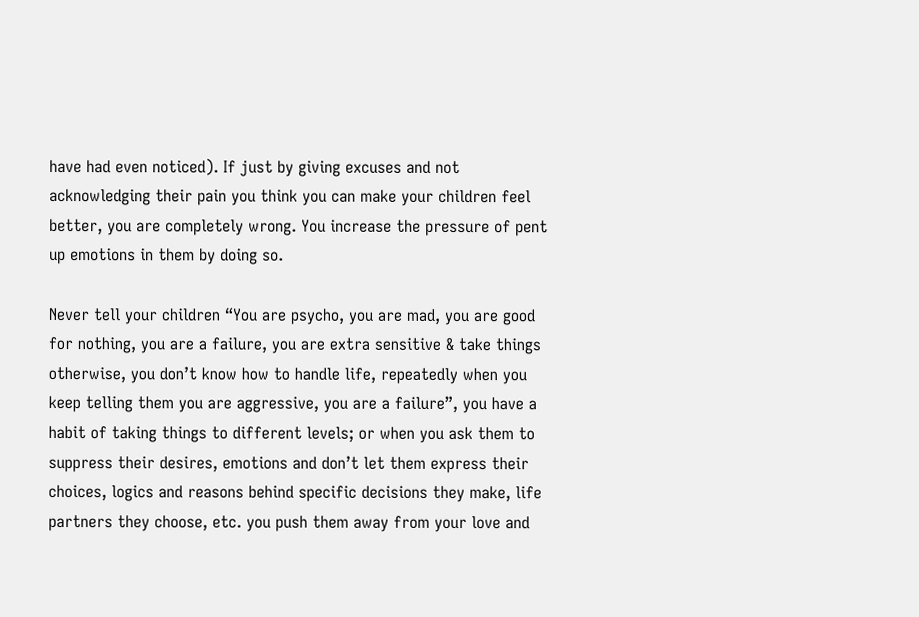have had even noticed). If just by giving excuses and not acknowledging their pain you think you can make your children feel better, you are completely wrong. You increase the pressure of pent up emotions in them by doing so.

Never tell your children “You are psycho, you are mad, you are good for nothing, you are a failure, you are extra sensitive & take things otherwise, you don’t know how to handle life, repeatedly when you keep telling them you are aggressive, you are a failure”, you have a habit of taking things to different levels; or when you ask them to suppress their desires, emotions and don’t let them express their choices, logics and reasons behind specific decisions they make, life partners they choose, etc. you push them away from your love and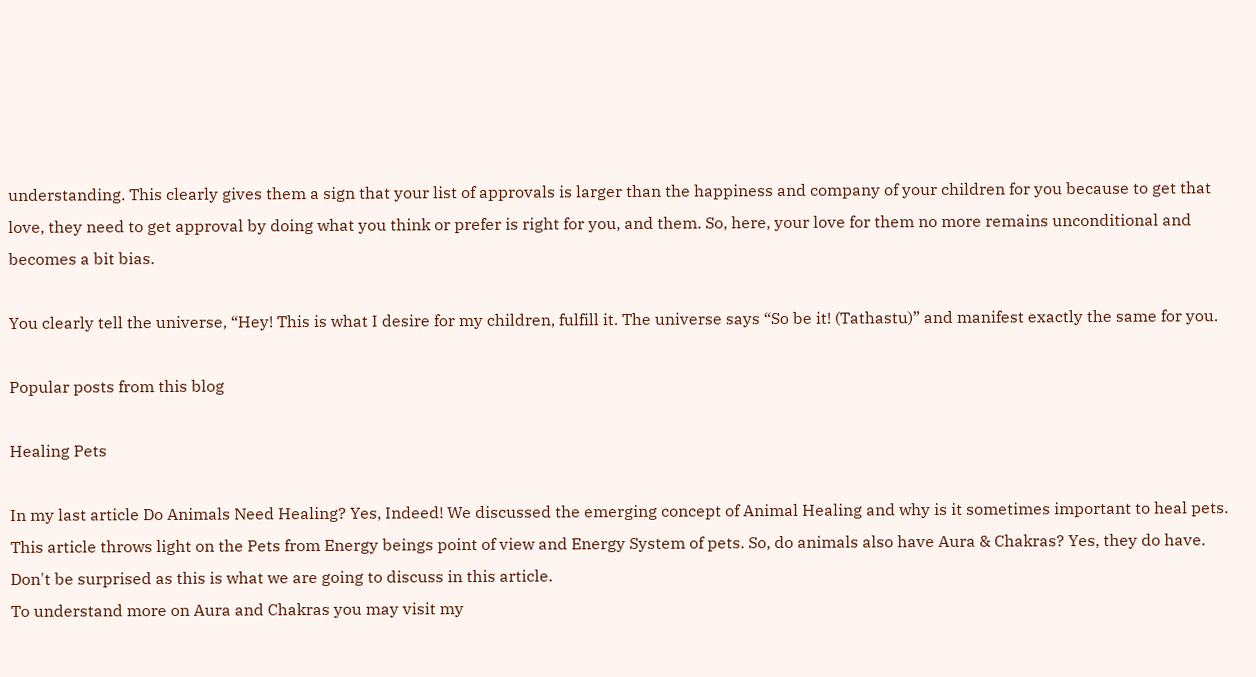understanding. This clearly gives them a sign that your list of approvals is larger than the happiness and company of your children for you because to get that love, they need to get approval by doing what you think or prefer is right for you, and them. So, here, your love for them no more remains unconditional and becomes a bit bias.

You clearly tell the universe, “Hey! This is what I desire for my children, fulfill it. The universe says “So be it! (Tathastu)” and manifest exactly the same for you.

Popular posts from this blog

Healing Pets

In my last article Do Animals Need Healing? Yes, Indeed! We discussed the emerging concept of Animal Healing and why is it sometimes important to heal pets. This article throws light on the Pets from Energy beings point of view and Energy System of pets. So, do animals also have Aura & Chakras? Yes, they do have. Don't be surprised as this is what we are going to discuss in this article.
To understand more on Aura and Chakras you may visit my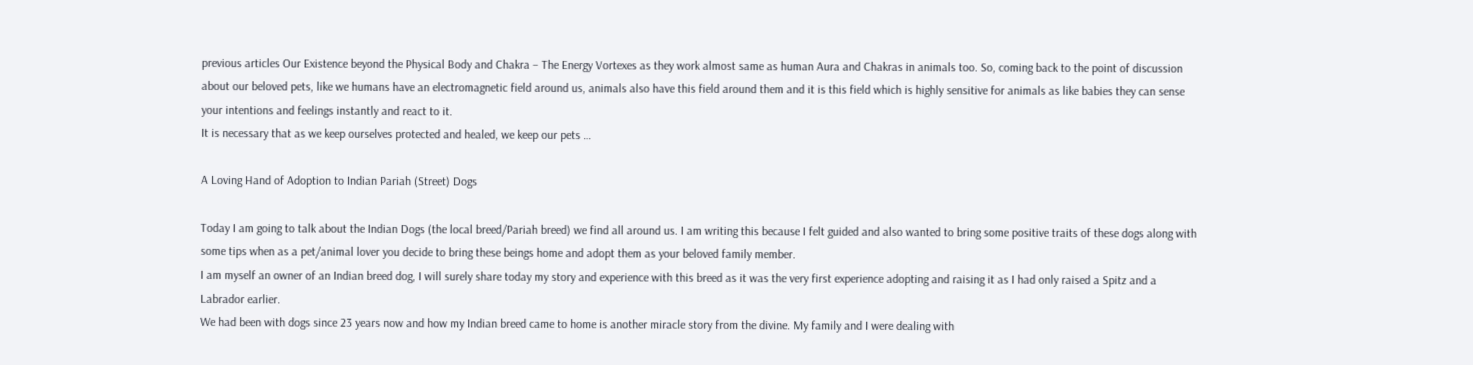previous articles Our Existence beyond the Physical Body and Chakra – The Energy Vortexes as they work almost same as human Aura and Chakras in animals too. So, coming back to the point of discussion about our beloved pets, like we humans have an electromagnetic field around us, animals also have this field around them and it is this field which is highly sensitive for animals as like babies they can sense your intentions and feelings instantly and react to it.
It is necessary that as we keep ourselves protected and healed, we keep our pets …

A Loving Hand of Adoption to Indian Pariah (Street) Dogs

Today I am going to talk about the Indian Dogs (the local breed/Pariah breed) we find all around us. I am writing this because I felt guided and also wanted to bring some positive traits of these dogs along with some tips when as a pet/animal lover you decide to bring these beings home and adopt them as your beloved family member.
I am myself an owner of an Indian breed dog, I will surely share today my story and experience with this breed as it was the very first experience adopting and raising it as I had only raised a Spitz and a Labrador earlier.
We had been with dogs since 23 years now and how my Indian breed came to home is another miracle story from the divine. My family and I were dealing with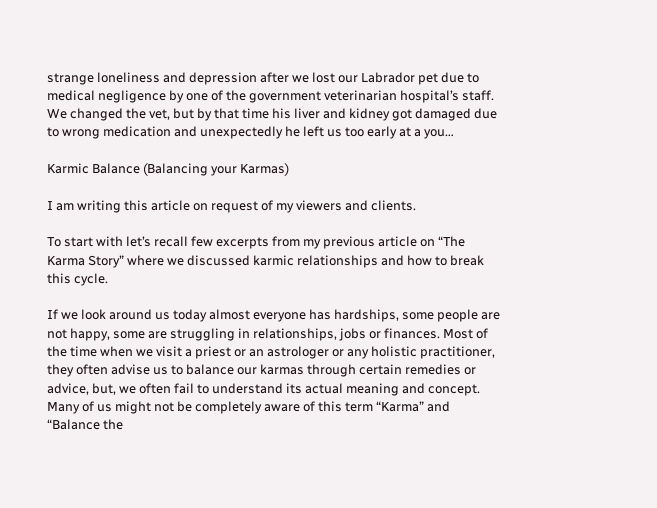strange loneliness and depression after we lost our Labrador pet due to medical negligence by one of the government veterinarian hospital’s staff. We changed the vet, but by that time his liver and kidney got damaged due to wrong medication and unexpectedly he left us too early at a you…

Karmic Balance (Balancing your Karmas)

I am writing this article on request of my viewers and clients.

To start with let’s recall few excerpts from my previous article on “The Karma Story” where we discussed karmic relationships and how to break this cycle.

If we look around us today almost everyone has hardships, some people are not happy, some are struggling in relationships, jobs or finances. Most of the time when we visit a priest or an astrologer or any holistic practitioner, they often advise us to balance our karmas through certain remedies or advice, but, we often fail to understand its actual meaning and concept.
Many of us might not be completely aware of this term “Karma” and “Balance the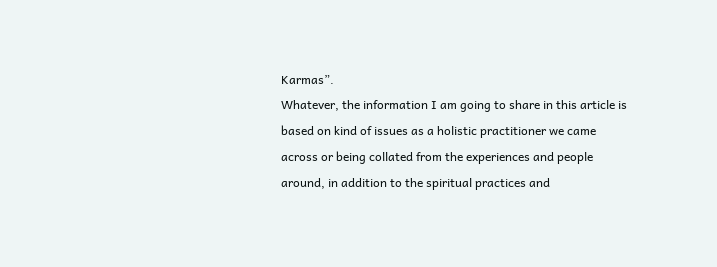Karmas”.
Whatever, the information I am going to share in this article is based on kind of issues as a holistic practitioner we came across or being collated from the experiences and people around, in addition to the spiritual practices and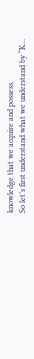knowledge that we acquire and possess.
So let’s first understand what we understand by “K…